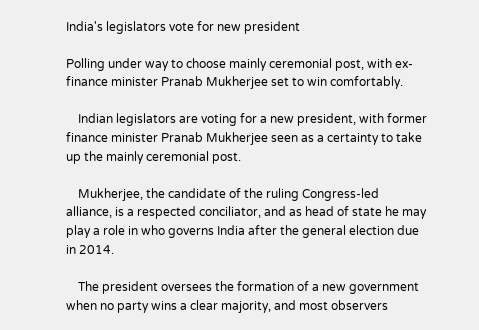India's legislators vote for new president

Polling under way to choose mainly ceremonial post, with ex-finance minister Pranab Mukherjee set to win comfortably.

    Indian legislators are voting for a new president, with former finance minister Pranab Mukherjee seen as a certainty to take up the mainly ceremonial post.

    Mukherjee, the candidate of the ruling Congress-led alliance, is a respected conciliator, and as head of state he may play a role in who governs India after the general election due in 2014.

    The president oversees the formation of a new government when no party wins a clear majority, and most observers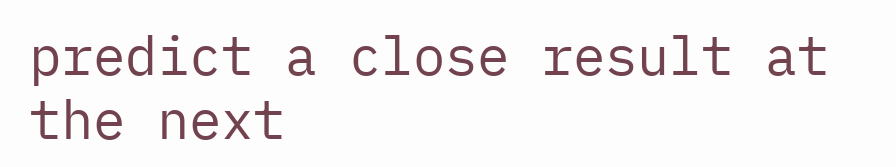predict a close result at the next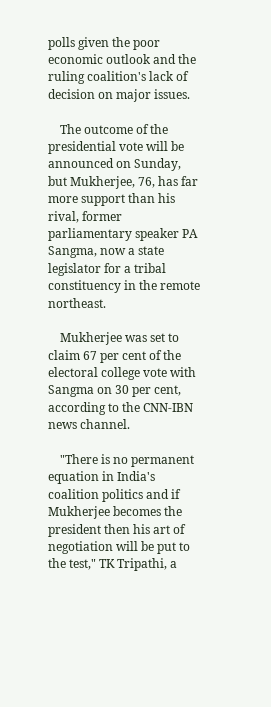polls given the poor economic outlook and the ruling coalition's lack of decision on major issues.

    The outcome of the presidential vote will be announced on Sunday, but Mukherjee, 76, has far more support than his rival, former parliamentary speaker PA Sangma, now a state legislator for a tribal constituency in the remote northeast.

    Mukherjee was set to claim 67 per cent of the electoral college vote with Sangma on 30 per cent, according to the CNN-IBN news channel.

    "There is no permanent equation in India's coalition politics and if Mukherjee becomes the president then his art of negotiation will be put to the test," TK Tripathi, a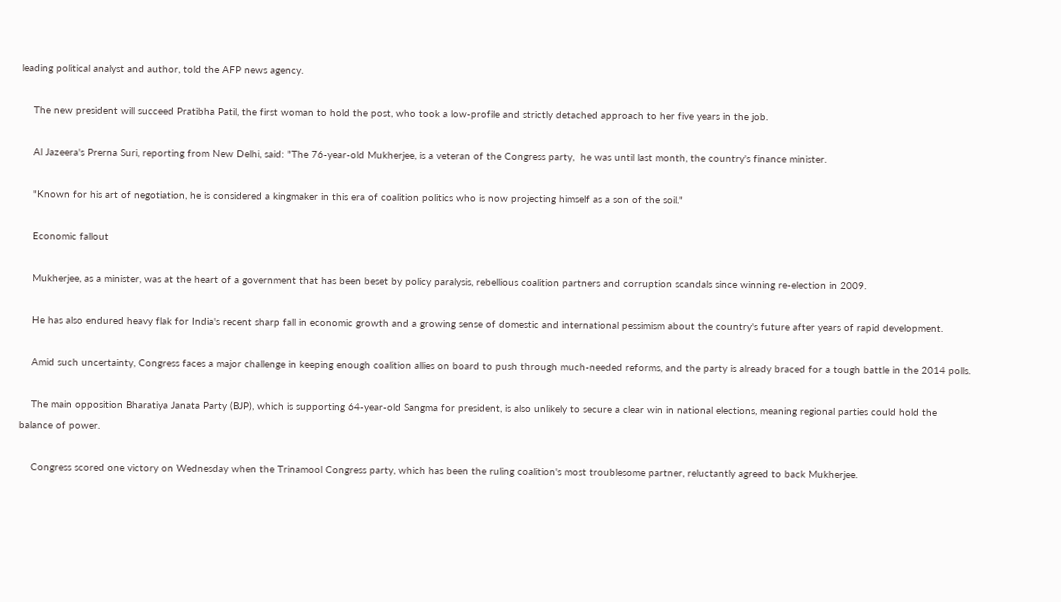leading political analyst and author, told the AFP news agency.

    The new president will succeed Pratibha Patil, the first woman to hold the post, who took a low-profile and strictly detached approach to her five years in the job.

    Al Jazeera's Prerna Suri, reporting from New Delhi, said: "The 76-year-old Mukherjee, is a veteran of the Congress party,  he was until last month, the country's finance minister.

    "Known for his art of negotiation, he is considered a kingmaker in this era of coalition politics who is now projecting himself as a son of the soil."

    Economic fallout

    Mukherjee, as a minister, was at the heart of a government that has been beset by policy paralysis, rebellious coalition partners and corruption scandals since winning re-election in 2009.

    He has also endured heavy flak for India's recent sharp fall in economic growth and a growing sense of domestic and international pessimism about the country's future after years of rapid development.

    Amid such uncertainty, Congress faces a major challenge in keeping enough coalition allies on board to push through much-needed reforms, and the party is already braced for a tough battle in the 2014 polls.

    The main opposition Bharatiya Janata Party (BJP), which is supporting 64-year-old Sangma for president, is also unlikely to secure a clear win in national elections, meaning regional parties could hold the balance of power.

    Congress scored one victory on Wednesday when the Trinamool Congress party, which has been the ruling coalition's most troublesome partner, reluctantly agreed to back Mukherjee.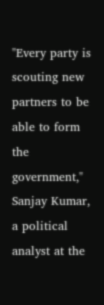"Every party is scouting new partners to be able to form the government," Sanjay Kumar, a political analyst at the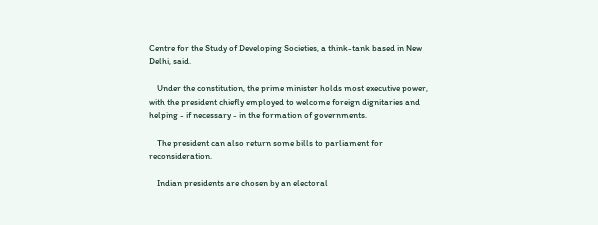Centre for the Study of Developing Societies, a think-tank based in New Delhi, said.

    Under the constitution, the prime minister holds most executive power, with the president chiefly employed to welcome foreign dignitaries and helping - if necessary - in the formation of governments.

    The president can also return some bills to parliament for reconsideration.

    Indian presidents are chosen by an electoral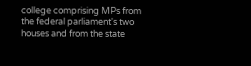college comprising MPs from the federal parliament's two houses and from the state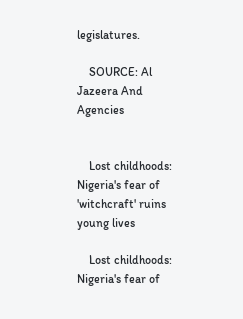legislatures.

    SOURCE: Al Jazeera And Agencies


    Lost childhoods: Nigeria's fear of 'witchcraft' ruins young lives

    Lost childhoods: Nigeria's fear of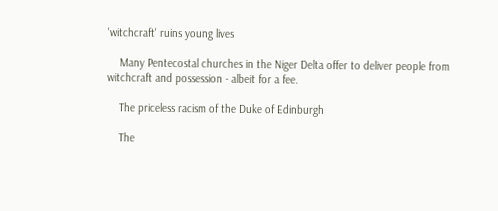'witchcraft' ruins young lives

    Many Pentecostal churches in the Niger Delta offer to deliver people from witchcraft and possession - albeit for a fee.

    The priceless racism of the Duke of Edinburgh

    The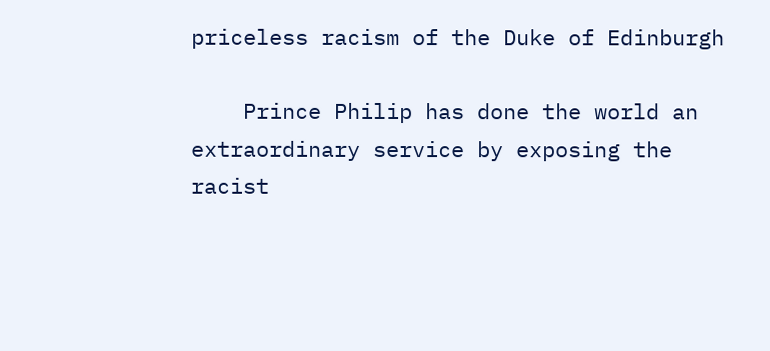priceless racism of the Duke of Edinburgh

    Prince Philip has done the world an extraordinary service by exposing the racist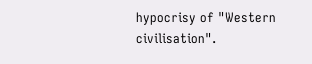hypocrisy of "Western civilisation".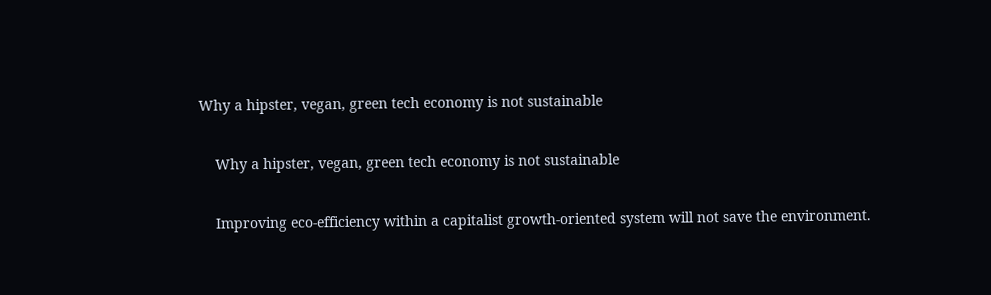Why a hipster, vegan, green tech economy is not sustainable

    Why a hipster, vegan, green tech economy is not sustainable

    Improving eco-efficiency within a capitalist growth-oriented system will not save the environment.